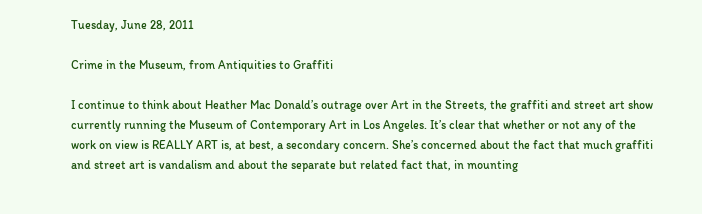Tuesday, June 28, 2011

Crime in the Museum, from Antiquities to Graffiti

I continue to think about Heather Mac Donald’s outrage over Art in the Streets, the graffiti and street art show currently running the Museum of Contemporary Art in Los Angeles. It’s clear that whether or not any of the work on view is REALLY ART is, at best, a secondary concern. She’s concerned about the fact that much graffiti and street art is vandalism and about the separate but related fact that, in mounting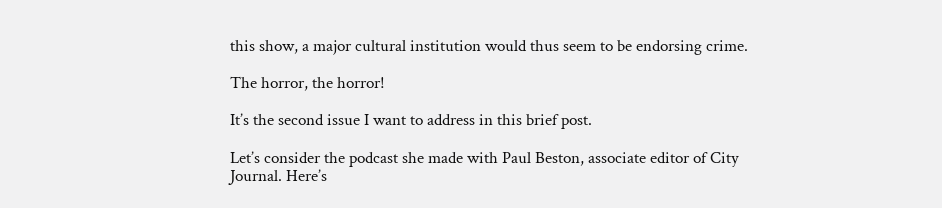this show, a major cultural institution would thus seem to be endorsing crime.

The horror, the horror!

It’s the second issue I want to address in this brief post.

Let’s consider the podcast she made with Paul Beston, associate editor of City Journal. Here’s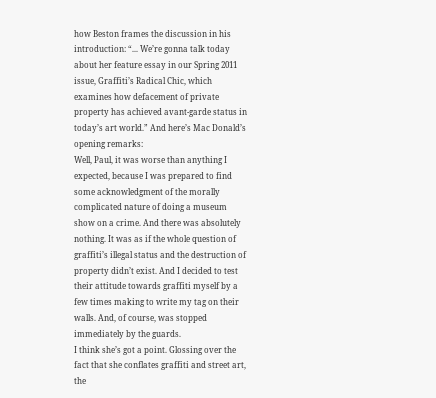how Beston frames the discussion in his introduction: “... We’re gonna talk today about her feature essay in our Spring 2011 issue, Graffiti’s Radical Chic, which examines how defacement of private property has achieved avant-garde status in today’s art world.” And here’s Mac Donald’s opening remarks:
Well, Paul, it was worse than anything I expected, because I was prepared to find some acknowledgment of the morally complicated nature of doing a museum show on a crime. And there was absolutely nothing. It was as if the whole question of graffiti’s illegal status and the destruction of property didn’t exist. And I decided to test their attitude towards graffiti myself by a few times making to write my tag on their walls. And, of course, was stopped immediately by the guards.
I think she’s got a point. Glossing over the fact that she conflates graffiti and street art, the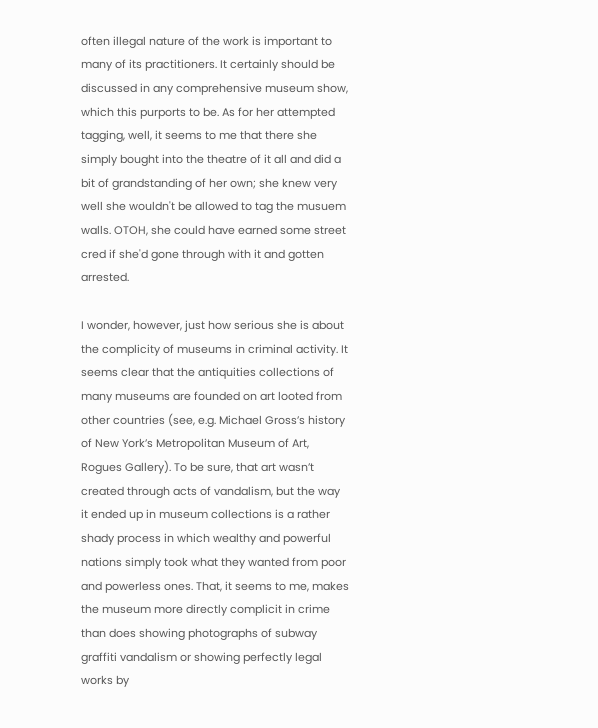often illegal nature of the work is important to many of its practitioners. It certainly should be discussed in any comprehensive museum show, which this purports to be. As for her attempted tagging, well, it seems to me that there she simply bought into the theatre of it all and did a bit of grandstanding of her own; she knew very well she wouldn't be allowed to tag the musuem walls. OTOH, she could have earned some street cred if she'd gone through with it and gotten arrested.

I wonder, however, just how serious she is about the complicity of museums in criminal activity. It seems clear that the antiquities collections of many museums are founded on art looted from other countries (see, e.g. Michael Gross’s history of New York’s Metropolitan Museum of Art, Rogues Gallery). To be sure, that art wasn’t created through acts of vandalism, but the way it ended up in museum collections is a rather shady process in which wealthy and powerful nations simply took what they wanted from poor and powerless ones. That, it seems to me, makes the museum more directly complicit in crime than does showing photographs of subway graffiti vandalism or showing perfectly legal works by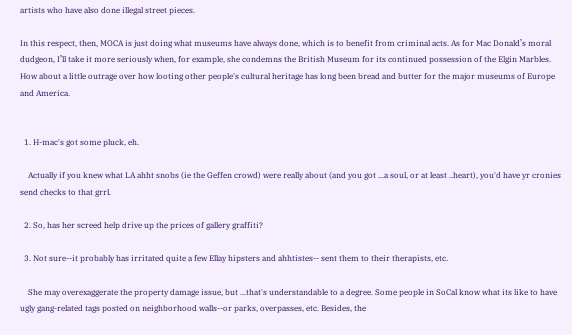artists who have also done illegal street pieces.

In this respect, then, MOCA is just doing what museums have always done, which is to benefit from criminal acts. As for Mac Donald’s moral dudgeon, I’ll take it more seriously when, for example, she condemns the British Museum for its continued possession of the Elgin Marbles. How about a little outrage over how looting other people's cultural heritage has long been bread and butter for the major museums of Europe and America.


  1. H-mac's got some pluck, eh.

    Actually if you knew what LA ahht snobs (ie the Geffen crowd) were really about (and you got ...a soul, or at least ..heart), you'd have yr cronies send checks to that grrl.

  2. So, has her screed help drive up the prices of gallery graffiti?

  3. Not sure--it probably has irritated quite a few Ellay hipsters and ahhtistes-- sent them to their therapists, etc.

    She may overexaggerate the property damage issue, but ...that's understandable to a degree. Some people in SoCal know what its like to have ugly gang-related tags posted on neighborhood walls--or parks, overpasses, etc. Besides, the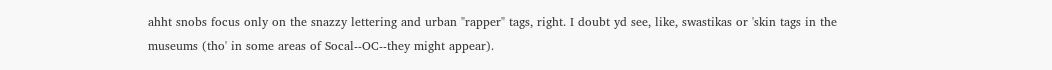ahht snobs focus only on the snazzy lettering and urban "rapper" tags, right. I doubt yd see, like, swastikas or 'skin tags in the museums (tho' in some areas of Socal--OC--they might appear).